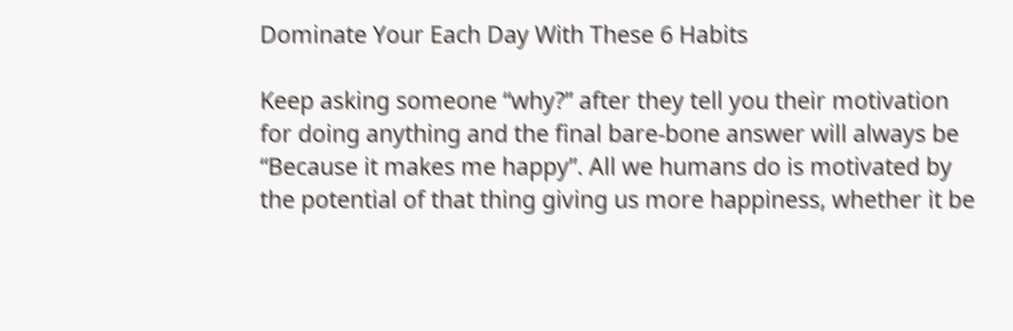Dominate Your Each Day With These 6 Habits

Keep asking someone “why?” after they tell you their motivation for doing anything and the final bare-bone answer will always be “Because it makes me happy”. All we humans do is motivated by the potential of that thing giving us more happiness, whether it be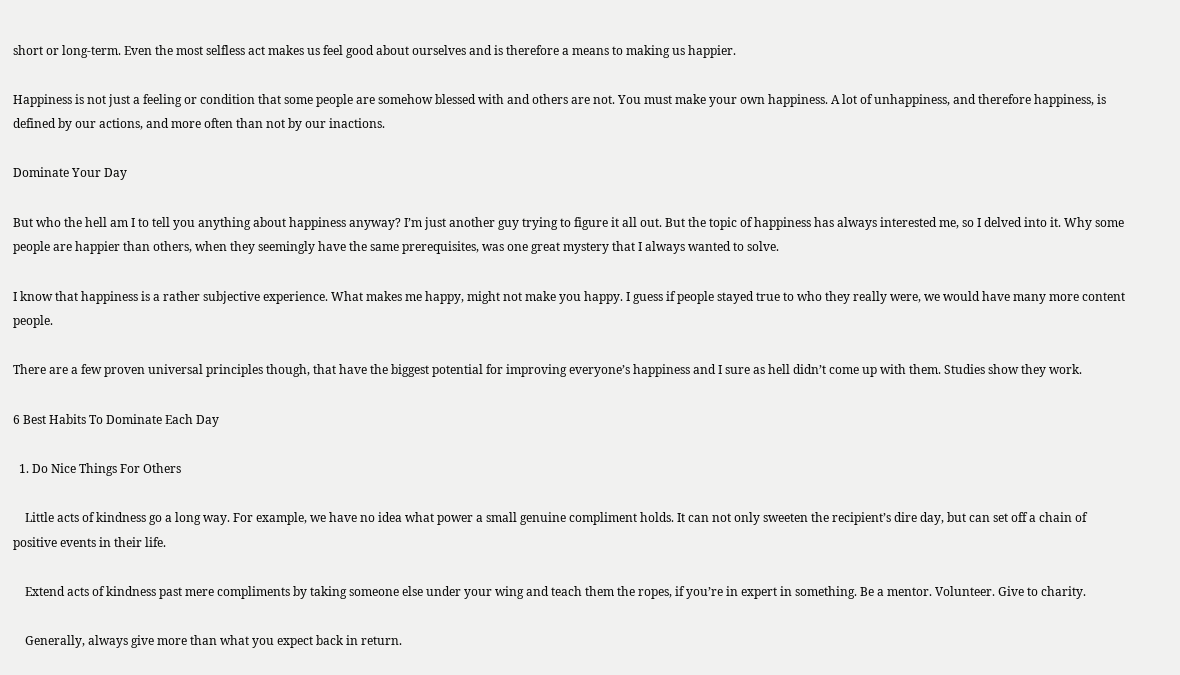short or long-term. Even the most selfless act makes us feel good about ourselves and is therefore a means to making us happier.

Happiness is not just a feeling or condition that some people are somehow blessed with and others are not. You must make your own happiness. A lot of unhappiness, and therefore happiness, is defined by our actions, and more often than not by our inactions.

Dominate Your Day

But who the hell am I to tell you anything about happiness anyway? I’m just another guy trying to figure it all out. But the topic of happiness has always interested me, so I delved into it. Why some people are happier than others, when they seemingly have the same prerequisites, was one great mystery that I always wanted to solve.

I know that happiness is a rather subjective experience. What makes me happy, might not make you happy. I guess if people stayed true to who they really were, we would have many more content people.

There are a few proven universal principles though, that have the biggest potential for improving everyone’s happiness and I sure as hell didn’t come up with them. Studies show they work.

6 Best Habits To Dominate Each Day

  1. Do Nice Things For Others

    Little acts of kindness go a long way. For example, we have no idea what power a small genuine compliment holds. It can not only sweeten the recipient’s dire day, but can set off a chain of positive events in their life.

    Extend acts of kindness past mere compliments by taking someone else under your wing and teach them the ropes, if you’re in expert in something. Be a mentor. Volunteer. Give to charity.

    Generally, always give more than what you expect back in return.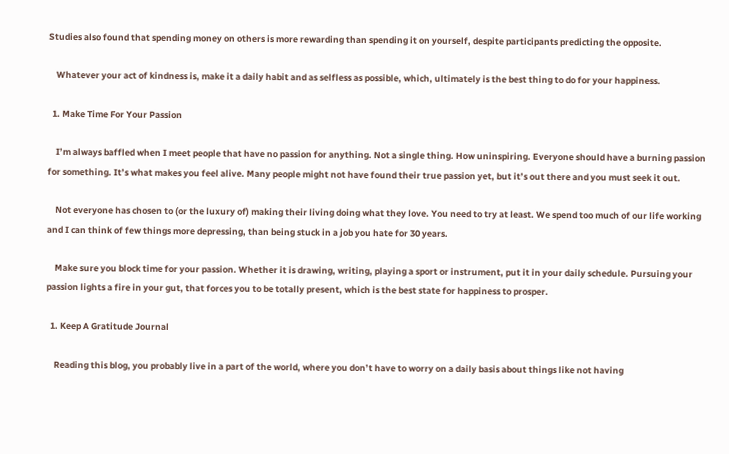Studies also found that spending money on others is more rewarding than spending it on yourself, despite participants predicting the opposite.

    Whatever your act of kindness is, make it a daily habit and as selfless as possible, which, ultimately is the best thing to do for your happiness.

  1. Make Time For Your Passion

    I’m always baffled when I meet people that have no passion for anything. Not a single thing. How uninspiring. Everyone should have a burning passion for something. It’s what makes you feel alive. Many people might not have found their true passion yet, but it’s out there and you must seek it out.

    Not everyone has chosen to (or the luxury of) making their living doing what they love. You need to try at least. We spend too much of our life working and I can think of few things more depressing, than being stuck in a job you hate for 30 years.

    Make sure you block time for your passion. Whether it is drawing, writing, playing a sport or instrument, put it in your daily schedule. Pursuing your passion lights a fire in your gut, that forces you to be totally present, which is the best state for happiness to prosper.

  1. Keep A Gratitude Journal

    Reading this blog, you probably live in a part of the world, where you don’t have to worry on a daily basis about things like not having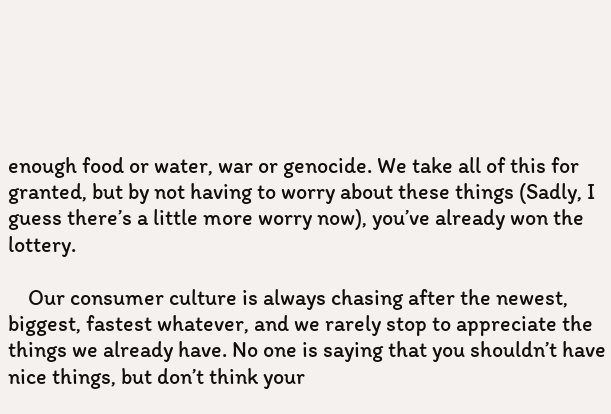enough food or water, war or genocide. We take all of this for granted, but by not having to worry about these things (Sadly, I guess there’s a little more worry now), you’ve already won the lottery.

    Our consumer culture is always chasing after the newest, biggest, fastest whatever, and we rarely stop to appreciate the things we already have. No one is saying that you shouldn’t have nice things, but don’t think your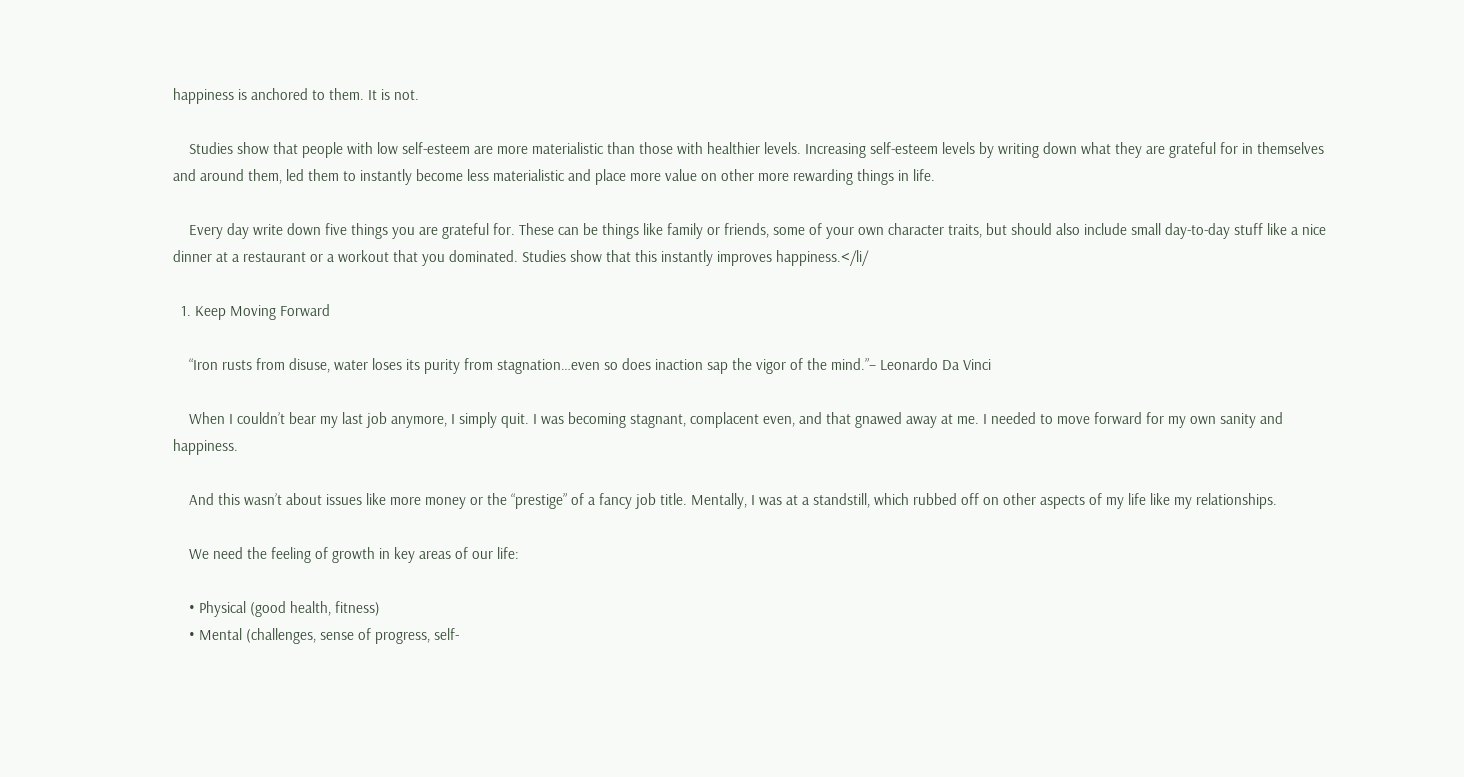happiness is anchored to them. It is not.

    Studies show that people with low self-esteem are more materialistic than those with healthier levels. Increasing self-esteem levels by writing down what they are grateful for in themselves and around them, led them to instantly become less materialistic and place more value on other more rewarding things in life.

    Every day write down five things you are grateful for. These can be things like family or friends, some of your own character traits, but should also include small day-to-day stuff like a nice dinner at a restaurant or a workout that you dominated. Studies show that this instantly improves happiness.</li/

  1. Keep Moving Forward

    “Iron rusts from disuse, water loses its purity from stagnation…even so does inaction sap the vigor of the mind.”– Leonardo Da Vinci

    When I couldn’t bear my last job anymore, I simply quit. I was becoming stagnant, complacent even, and that gnawed away at me. I needed to move forward for my own sanity and happiness.

    And this wasn’t about issues like more money or the “prestige” of a fancy job title. Mentally, I was at a standstill, which rubbed off on other aspects of my life like my relationships.

    We need the feeling of growth in key areas of our life:

    • Physical (good health, fitness)
    • Mental (challenges, sense of progress, self-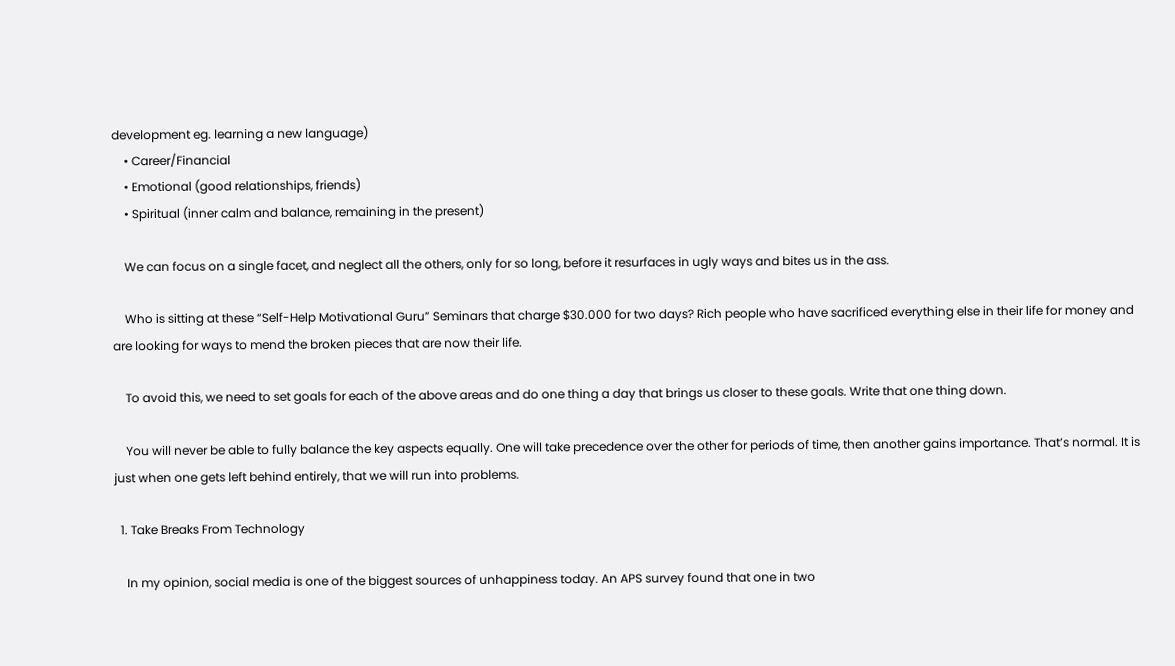development eg. learning a new language)
    • Career/Financial
    • Emotional (good relationships, friends)
    • Spiritual (inner calm and balance, remaining in the present)

    We can focus on a single facet, and neglect all the others, only for so long, before it resurfaces in ugly ways and bites us in the ass.

    Who is sitting at these “Self-Help Motivational Guru” Seminars that charge $30.000 for two days? Rich people who have sacrificed everything else in their life for money and are looking for ways to mend the broken pieces that are now their life.

    To avoid this, we need to set goals for each of the above areas and do one thing a day that brings us closer to these goals. Write that one thing down.

    You will never be able to fully balance the key aspects equally. One will take precedence over the other for periods of time, then another gains importance. That’s normal. It is just when one gets left behind entirely, that we will run into problems.

  1. Take Breaks From Technology

    In my opinion, social media is one of the biggest sources of unhappiness today. An APS survey found that one in two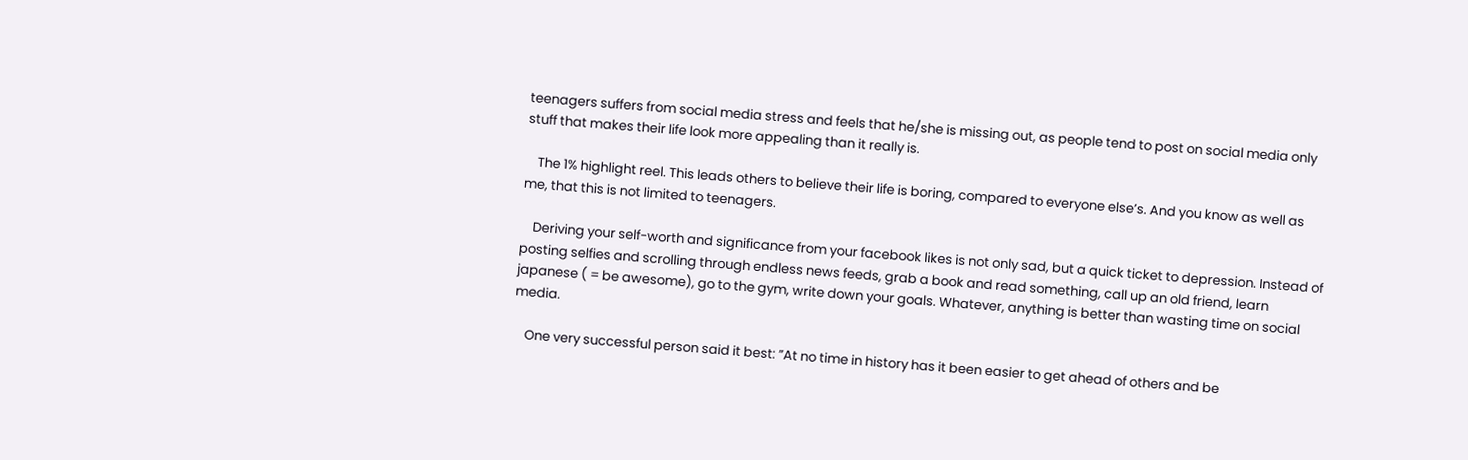teenagers suffers from social media stress and feels that he/she is missing out, as people tend to post on social media only stuff that makes their life look more appealing than it really is.

    The 1% highlight reel. This leads others to believe their life is boring, compared to everyone else’s. And you know as well as me, that this is not limited to teenagers.

    Deriving your self-worth and significance from your facebook likes is not only sad, but a quick ticket to depression. Instead of posting selfies and scrolling through endless news feeds, grab a book and read something, call up an old friend, learn japanese ( = be awesome), go to the gym, write down your goals. Whatever, anything is better than wasting time on social media.

    One very successful person said it best: ”At no time in history has it been easier to get ahead of others and be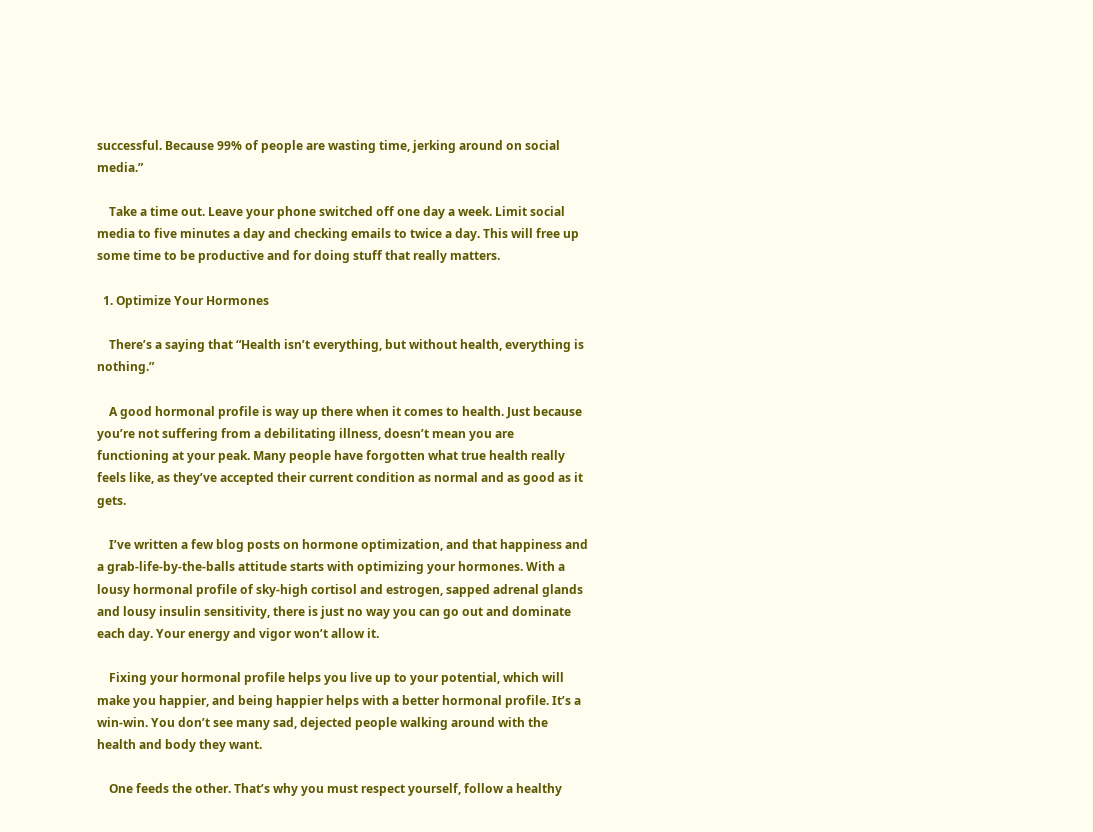successful. Because 99% of people are wasting time, jerking around on social media.”

    Take a time out. Leave your phone switched off one day a week. Limit social media to five minutes a day and checking emails to twice a day. This will free up some time to be productive and for doing stuff that really matters.

  1. Optimize Your Hormones

    There’s a saying that “Health isn’t everything, but without health, everything is nothing.”

    A good hormonal profile is way up there when it comes to health. Just because you’re not suffering from a debilitating illness, doesn’t mean you are functioning at your peak. Many people have forgotten what true health really feels like, as they’ve accepted their current condition as normal and as good as it gets.

    I’ve written a few blog posts on hormone optimization, and that happiness and a grab-life-by-the-balls attitude starts with optimizing your hormones. With a lousy hormonal profile of sky-high cortisol and estrogen, sapped adrenal glands and lousy insulin sensitivity, there is just no way you can go out and dominate each day. Your energy and vigor won’t allow it.

    Fixing your hormonal profile helps you live up to your potential, which will make you happier, and being happier helps with a better hormonal profile. It’s a win-win. You don’t see many sad, dejected people walking around with the health and body they want.

    One feeds the other. That’s why you must respect yourself, follow a healthy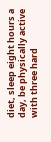diet, sleep eight hours a day, be physically active with three hard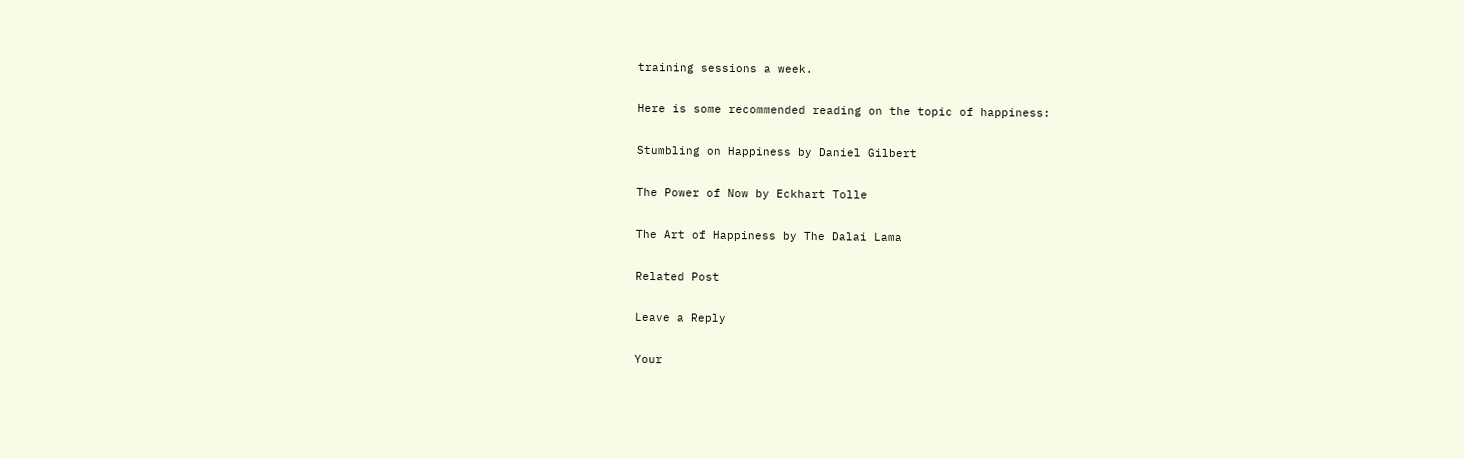training sessions a week.

Here is some recommended reading on the topic of happiness:

Stumbling on Happiness by Daniel Gilbert

The Power of Now by Eckhart Tolle

The Art of Happiness by The Dalai Lama

Related Post

Leave a Reply

Your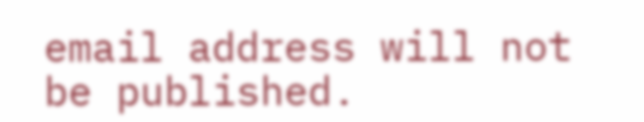email address will not be published.